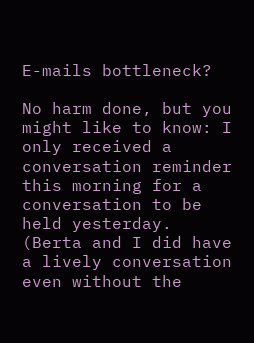E-mails bottleneck?

No harm done, but you might like to know: I only received a conversation reminder this morning for a conversation to be held yesterday. (Berta and I did have a lively conversation even without the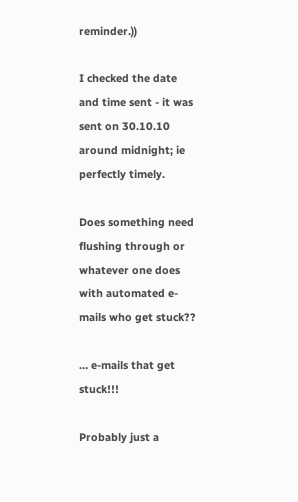reminder.))

I checked the date and time sent - it was sent on 30.10.10 around midnight; ie perfectly timely.

Does something need flushing through or whatever one does with automated e-mails who get stuck??

… e-mails that get stuck!!!

Probably just a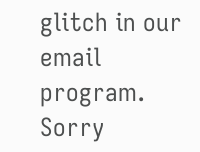glitch in our email program. Sorry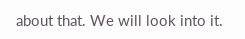about that. We will look into it.